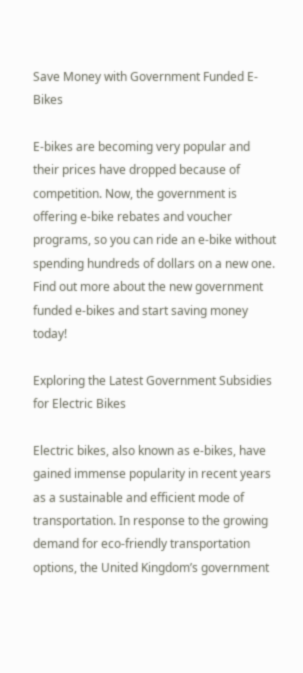Save Money with Government Funded E-Bikes

E-bikes are becoming very popular and their prices have dropped because of competition. Now, the government is offering e-bike rebates and voucher programs, so you can ride an e-bike without spending hundreds of dollars on a new one. Find out more about the new government funded e-bikes and start saving money today!

Exploring the Latest Government Subsidies for Electric Bikes

Electric bikes, also known as e-bikes, have gained immense popularity in recent years as a sustainable and efficient mode of transportation. In response to the growing demand for eco-friendly transportation options, the United Kingdom’s government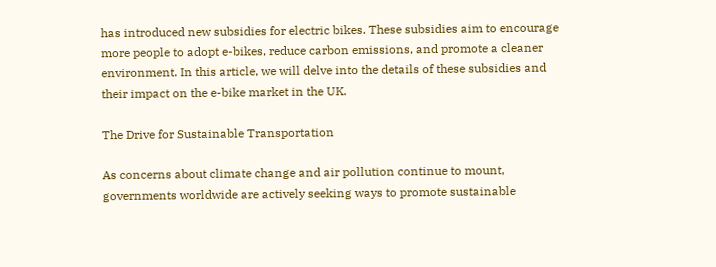has introduced new subsidies for electric bikes. These subsidies aim to encourage more people to adopt e-bikes, reduce carbon emissions, and promote a cleaner environment. In this article, we will delve into the details of these subsidies and their impact on the e-bike market in the UK.

The Drive for Sustainable Transportation

As concerns about climate change and air pollution continue to mount, governments worldwide are actively seeking ways to promote sustainable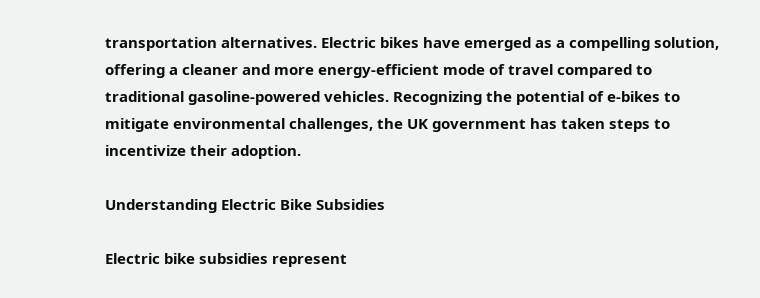transportation alternatives. Electric bikes have emerged as a compelling solution, offering a cleaner and more energy-efficient mode of travel compared to traditional gasoline-powered vehicles. Recognizing the potential of e-bikes to mitigate environmental challenges, the UK government has taken steps to incentivize their adoption.

Understanding Electric Bike Subsidies

Electric bike subsidies represent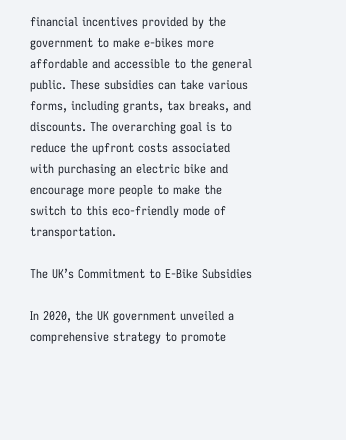financial incentives provided by the government to make e-bikes more affordable and accessible to the general public. These subsidies can take various forms, including grants, tax breaks, and discounts. The overarching goal is to reduce the upfront costs associated with purchasing an electric bike and encourage more people to make the switch to this eco-friendly mode of transportation.

The UK’s Commitment to E-Bike Subsidies

In 2020, the UK government unveiled a comprehensive strategy to promote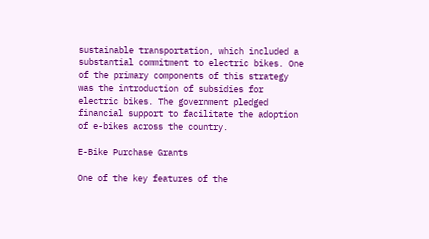sustainable transportation, which included a substantial commitment to electric bikes. One of the primary components of this strategy was the introduction of subsidies for electric bikes. The government pledged financial support to facilitate the adoption of e-bikes across the country.

E-Bike Purchase Grants

One of the key features of the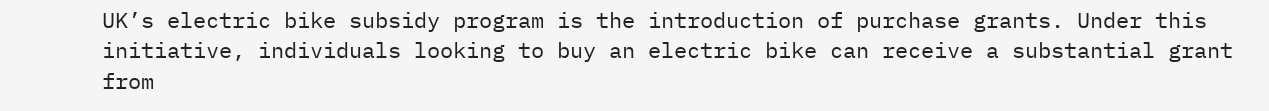UK’s electric bike subsidy program is the introduction of purchase grants. Under this initiative, individuals looking to buy an electric bike can receive a substantial grant from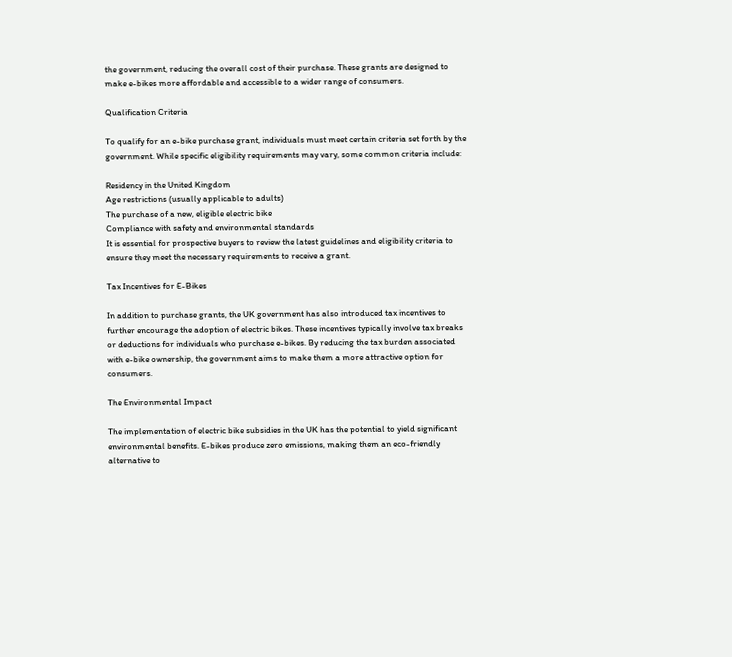the government, reducing the overall cost of their purchase. These grants are designed to make e-bikes more affordable and accessible to a wider range of consumers.

Qualification Criteria

To qualify for an e-bike purchase grant, individuals must meet certain criteria set forth by the government. While specific eligibility requirements may vary, some common criteria include:

Residency in the United Kingdom
Age restrictions (usually applicable to adults)
The purchase of a new, eligible electric bike
Compliance with safety and environmental standards
It is essential for prospective buyers to review the latest guidelines and eligibility criteria to ensure they meet the necessary requirements to receive a grant.

Tax Incentives for E-Bikes

In addition to purchase grants, the UK government has also introduced tax incentives to further encourage the adoption of electric bikes. These incentives typically involve tax breaks or deductions for individuals who purchase e-bikes. By reducing the tax burden associated with e-bike ownership, the government aims to make them a more attractive option for consumers.

The Environmental Impact

The implementation of electric bike subsidies in the UK has the potential to yield significant environmental benefits. E-bikes produce zero emissions, making them an eco-friendly alternative to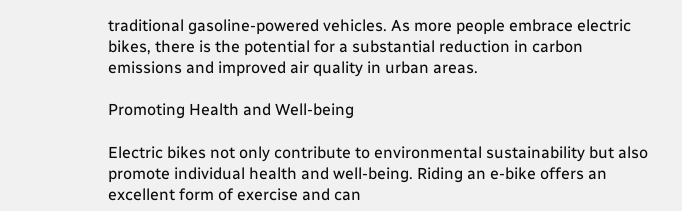traditional gasoline-powered vehicles. As more people embrace electric bikes, there is the potential for a substantial reduction in carbon emissions and improved air quality in urban areas.

Promoting Health and Well-being

Electric bikes not only contribute to environmental sustainability but also promote individual health and well-being. Riding an e-bike offers an excellent form of exercise and can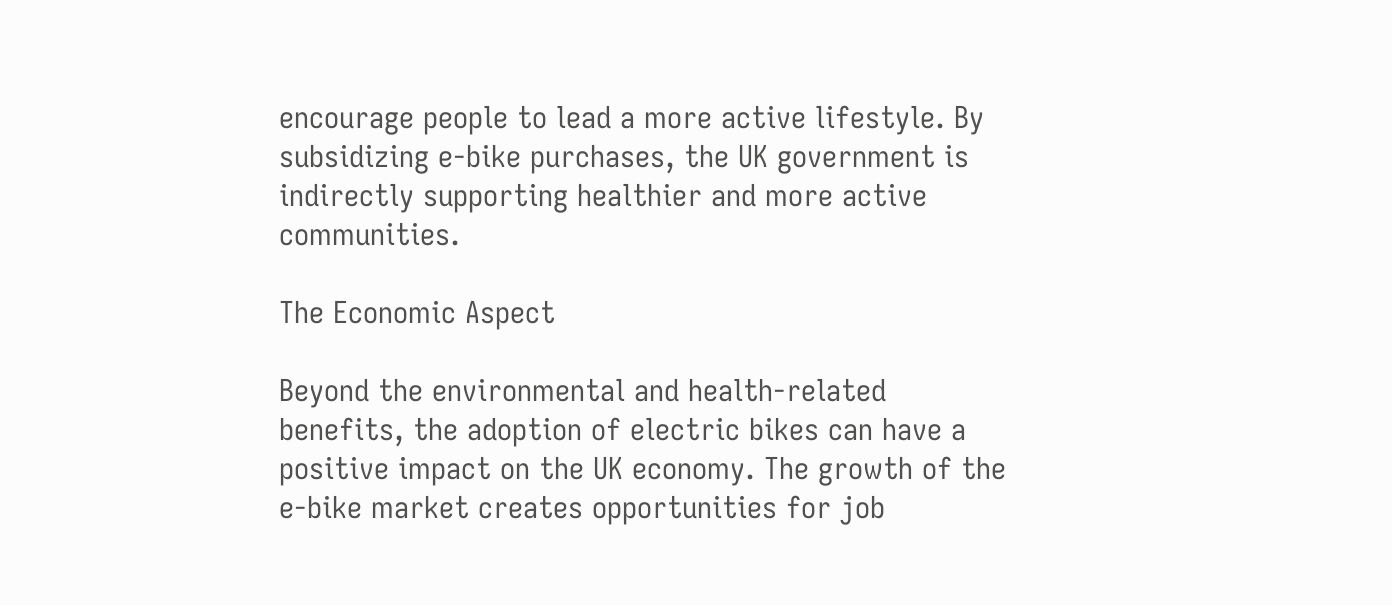encourage people to lead a more active lifestyle. By subsidizing e-bike purchases, the UK government is indirectly supporting healthier and more active communities.

The Economic Aspect

Beyond the environmental and health-related benefits, the adoption of electric bikes can have a positive impact on the UK economy. The growth of the e-bike market creates opportunities for job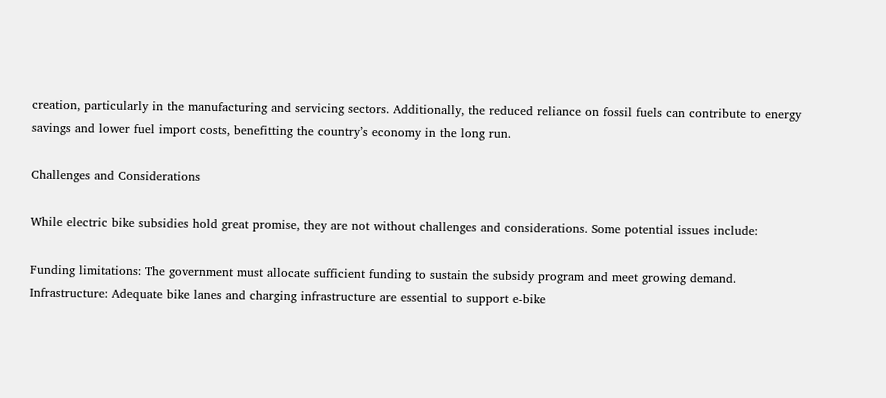creation, particularly in the manufacturing and servicing sectors. Additionally, the reduced reliance on fossil fuels can contribute to energy savings and lower fuel import costs, benefitting the country’s economy in the long run.

Challenges and Considerations

While electric bike subsidies hold great promise, they are not without challenges and considerations. Some potential issues include:

Funding limitations: The government must allocate sufficient funding to sustain the subsidy program and meet growing demand.
Infrastructure: Adequate bike lanes and charging infrastructure are essential to support e-bike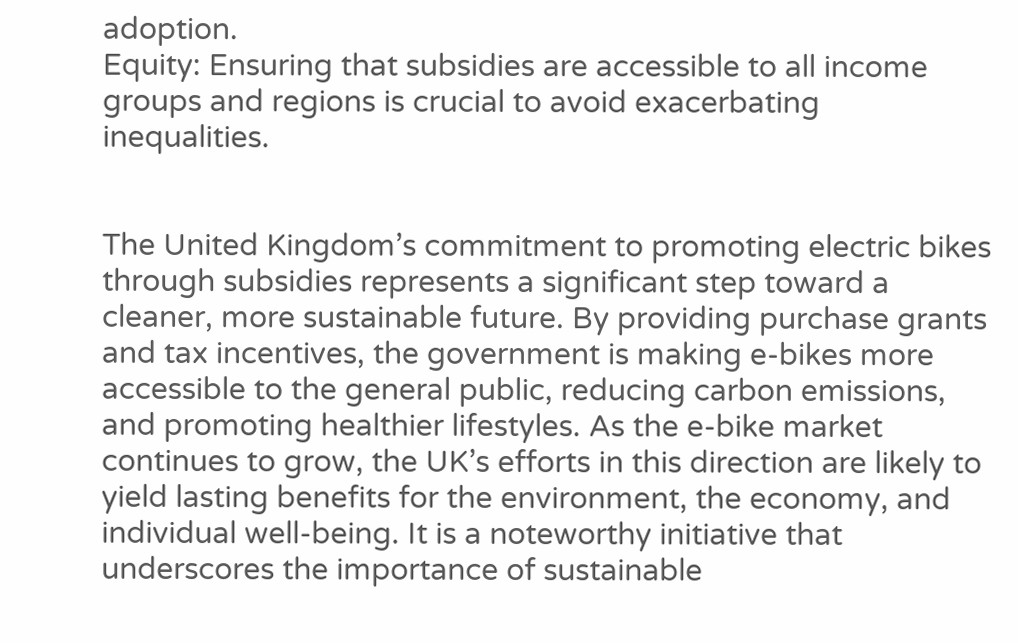adoption.
Equity: Ensuring that subsidies are accessible to all income groups and regions is crucial to avoid exacerbating inequalities.


The United Kingdom’s commitment to promoting electric bikes through subsidies represents a significant step toward a cleaner, more sustainable future. By providing purchase grants and tax incentives, the government is making e-bikes more accessible to the general public, reducing carbon emissions, and promoting healthier lifestyles. As the e-bike market continues to grow, the UK’s efforts in this direction are likely to yield lasting benefits for the environment, the economy, and individual well-being. It is a noteworthy initiative that underscores the importance of sustainable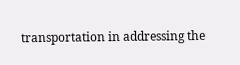transportation in addressing the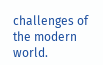challenges of the modern world.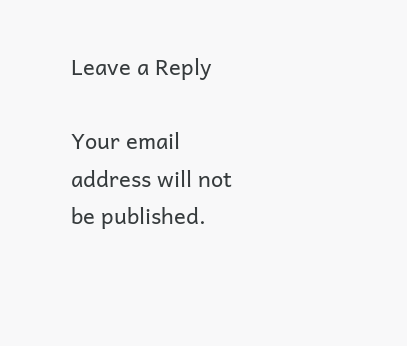Leave a Reply

Your email address will not be published.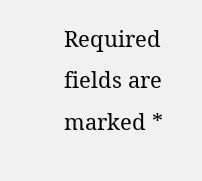Required fields are marked *